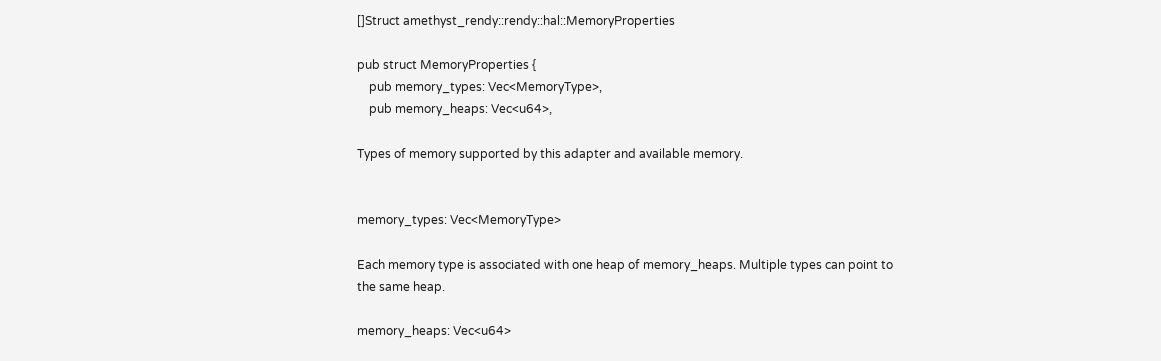[]Struct amethyst_rendy::rendy::hal::MemoryProperties

pub struct MemoryProperties {
    pub memory_types: Vec<MemoryType>,
    pub memory_heaps: Vec<u64>,

Types of memory supported by this adapter and available memory.


memory_types: Vec<MemoryType>

Each memory type is associated with one heap of memory_heaps. Multiple types can point to the same heap.

memory_heaps: Vec<u64>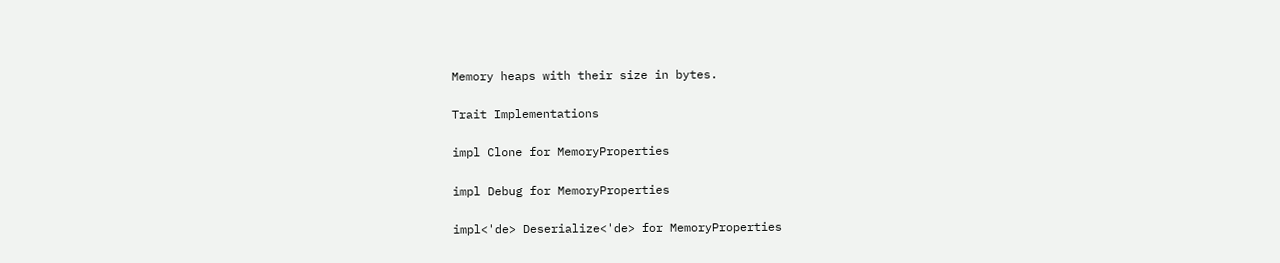Memory heaps with their size in bytes.

Trait Implementations

impl Clone for MemoryProperties

impl Debug for MemoryProperties

impl<'de> Deserialize<'de> for MemoryProperties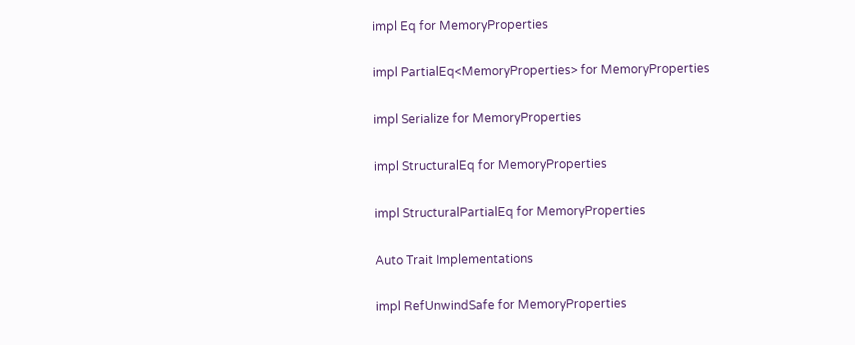impl Eq for MemoryProperties

impl PartialEq<MemoryProperties> for MemoryProperties

impl Serialize for MemoryProperties

impl StructuralEq for MemoryProperties

impl StructuralPartialEq for MemoryProperties

Auto Trait Implementations

impl RefUnwindSafe for MemoryProperties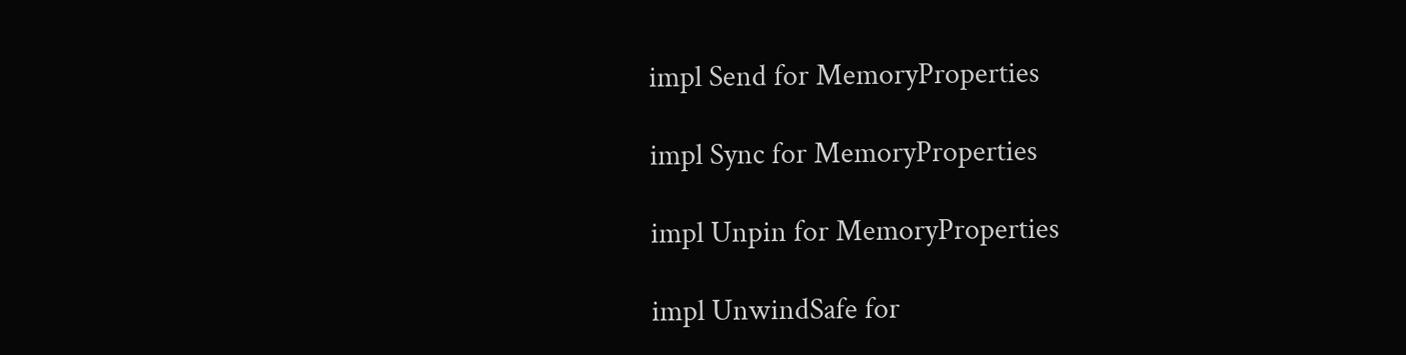impl Send for MemoryProperties

impl Sync for MemoryProperties

impl Unpin for MemoryProperties

impl UnwindSafe for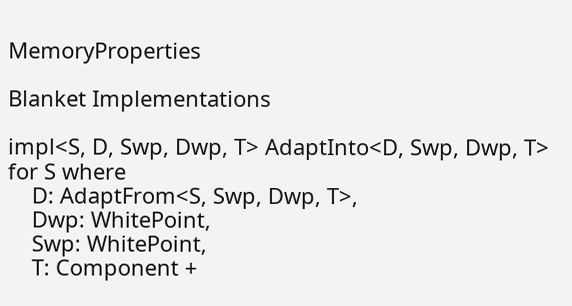MemoryProperties

Blanket Implementations

impl<S, D, Swp, Dwp, T> AdaptInto<D, Swp, Dwp, T> for S where
    D: AdaptFrom<S, Swp, Dwp, T>,
    Dwp: WhitePoint,
    Swp: WhitePoint,
    T: Component +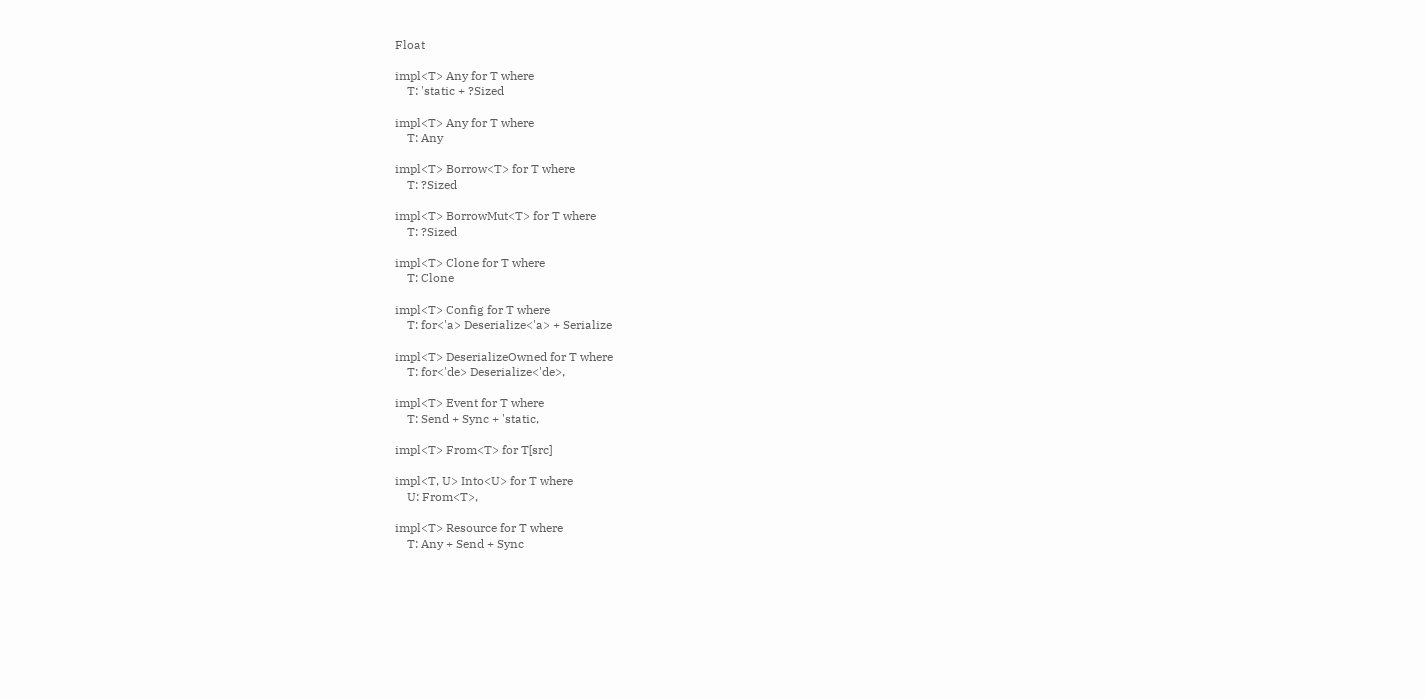Float

impl<T> Any for T where
    T: 'static + ?Sized

impl<T> Any for T where
    T: Any

impl<T> Borrow<T> for T where
    T: ?Sized

impl<T> BorrowMut<T> for T where
    T: ?Sized

impl<T> Clone for T where
    T: Clone

impl<T> Config for T where
    T: for<'a> Deserialize<'a> + Serialize

impl<T> DeserializeOwned for T where
    T: for<'de> Deserialize<'de>,

impl<T> Event for T where
    T: Send + Sync + 'static,

impl<T> From<T> for T[src]

impl<T, U> Into<U> for T where
    U: From<T>,

impl<T> Resource for T where
    T: Any + Send + Sync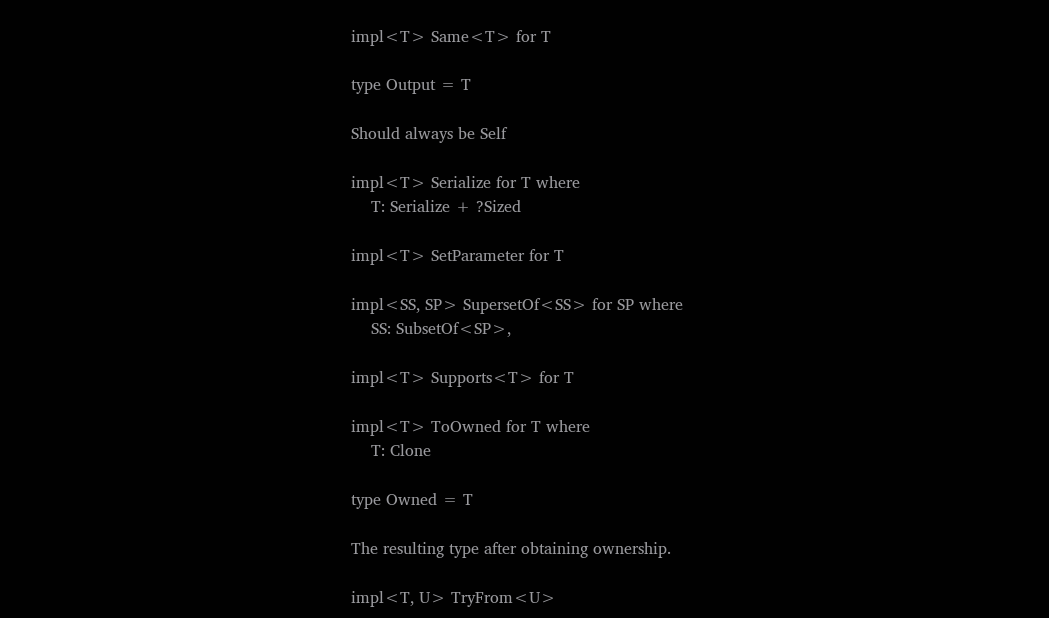impl<T> Same<T> for T

type Output = T

Should always be Self

impl<T> Serialize for T where
    T: Serialize + ?Sized

impl<T> SetParameter for T

impl<SS, SP> SupersetOf<SS> for SP where
    SS: SubsetOf<SP>,

impl<T> Supports<T> for T

impl<T> ToOwned for T where
    T: Clone

type Owned = T

The resulting type after obtaining ownership.

impl<T, U> TryFrom<U>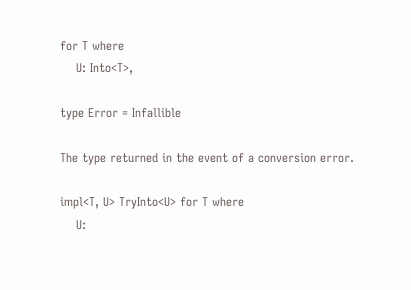for T where
    U: Into<T>,

type Error = Infallible

The type returned in the event of a conversion error.

impl<T, U> TryInto<U> for T where
    U: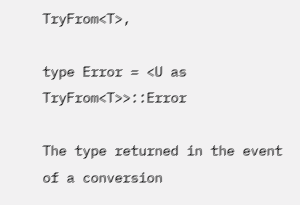TryFrom<T>,

type Error = <U as TryFrom<T>>::Error

The type returned in the event of a conversion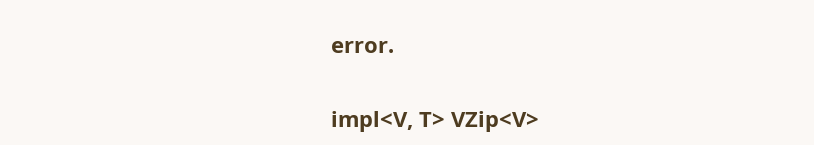error.

impl<V, T> VZip<V>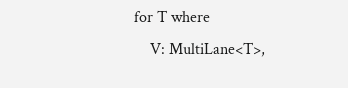for T where
    V: MultiLane<T>,